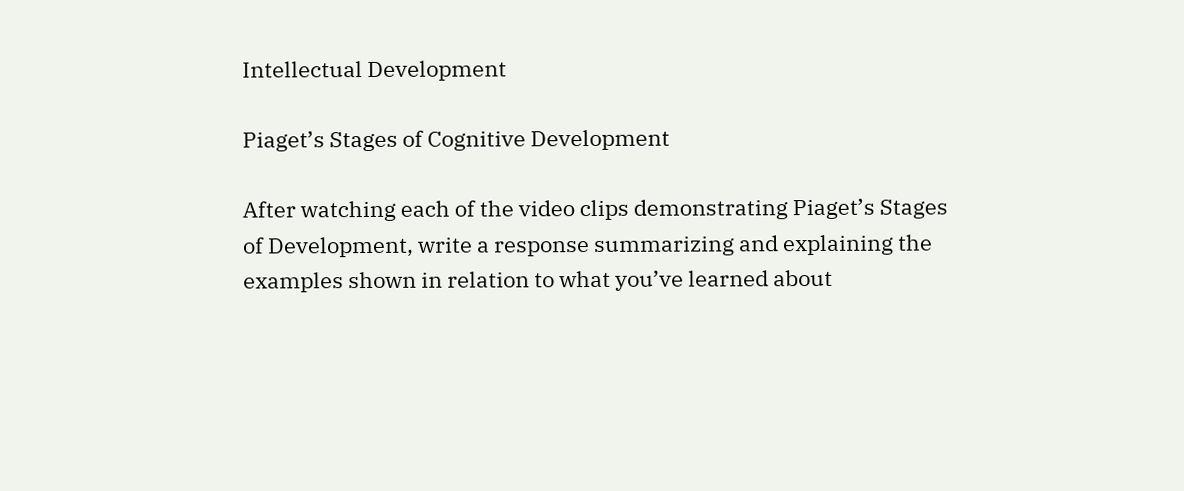Intellectual Development

Piaget’s Stages of Cognitive Development

After watching each of the video clips demonstrating Piaget’s Stages of Development, write a response summarizing and explaining the examples shown in relation to what you’ve learned about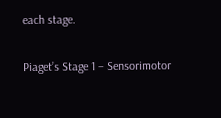each stage.

Piaget’s Stage 1 – Sensorimotor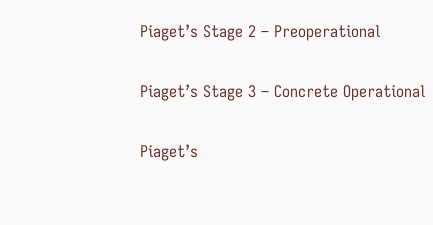Piaget’s Stage 2 – Preoperational

Piaget’s Stage 3 – Concrete Operational

Piaget’s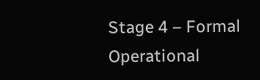Stage 4 – Formal Operational